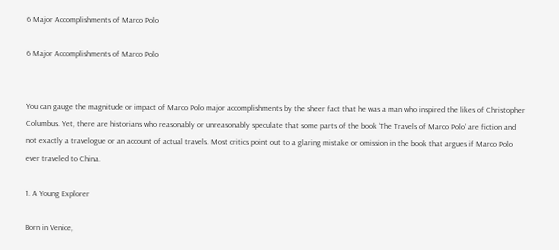6 Major Accomplishments of Marco Polo

6 Major Accomplishments of Marco Polo


You can gauge the magnitude or impact of Marco Polo major accomplishments by the sheer fact that he was a man who inspired the likes of Christopher Columbus. Yet, there are historians who reasonably or unreasonably speculate that some parts of the book ‘The Travels of Marco Polo’ are fiction and not exactly a travelogue or an account of actual travels. Most critics point out to a glaring mistake or omission in the book that argues if Marco Polo ever traveled to China.

1. A Young Explorer

Born in Venice,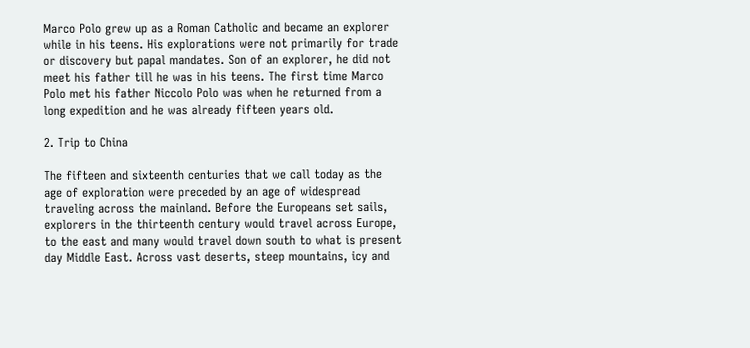Marco Polo grew up as a Roman Catholic and became an explorer while in his teens. His explorations were not primarily for trade or discovery but papal mandates. Son of an explorer, he did not meet his father till he was in his teens. The first time Marco Polo met his father Niccolo Polo was when he returned from a long expedition and he was already fifteen years old.

2. Trip to China

The fifteen and sixteenth centuries that we call today as the age of exploration were preceded by an age of widespread traveling across the mainland. Before the Europeans set sails, explorers in the thirteenth century would travel across Europe, to the east and many would travel down south to what is present day Middle East. Across vast deserts, steep mountains, icy and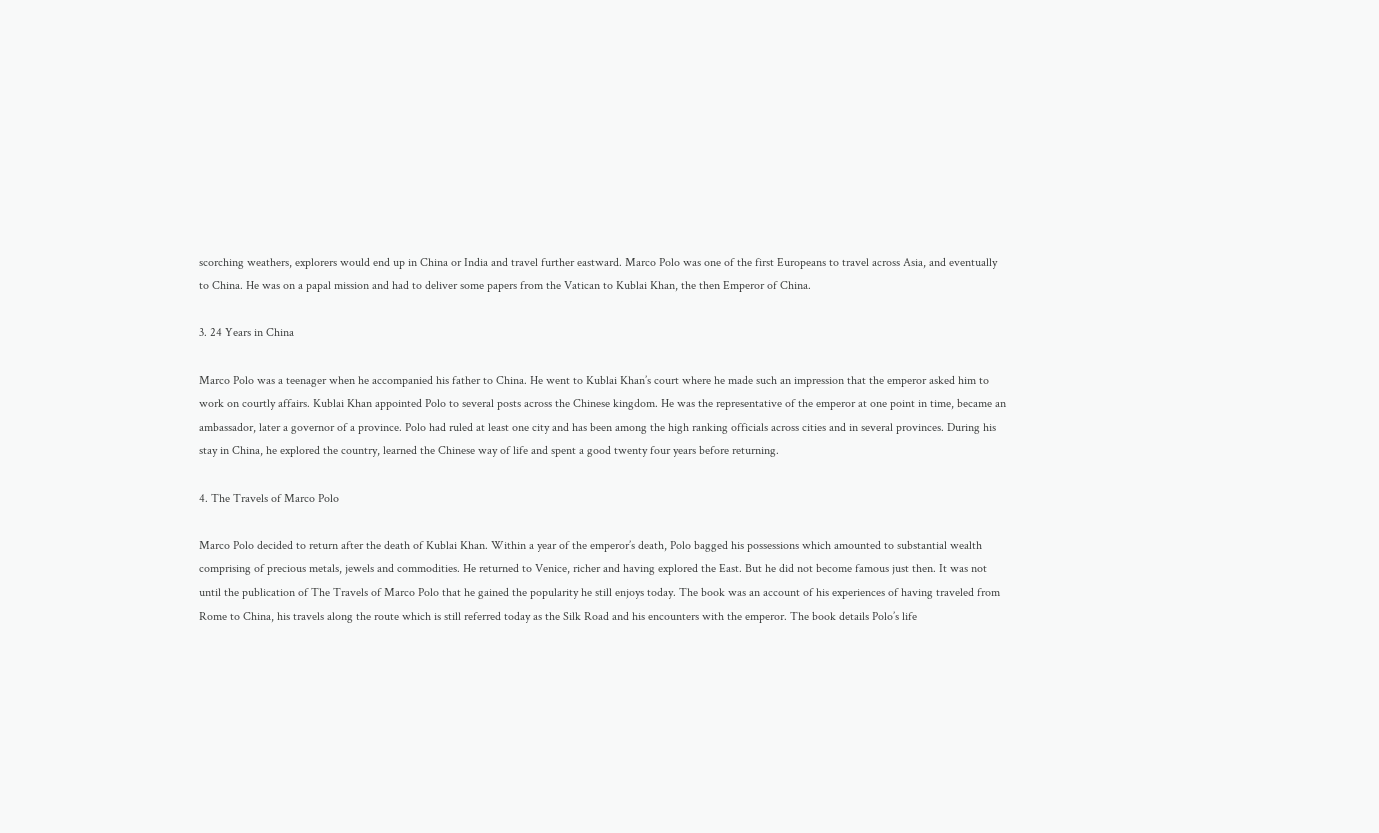scorching weathers, explorers would end up in China or India and travel further eastward. Marco Polo was one of the first Europeans to travel across Asia, and eventually to China. He was on a papal mission and had to deliver some papers from the Vatican to Kublai Khan, the then Emperor of China.

3. 24 Years in China

Marco Polo was a teenager when he accompanied his father to China. He went to Kublai Khan’s court where he made such an impression that the emperor asked him to work on courtly affairs. Kublai Khan appointed Polo to several posts across the Chinese kingdom. He was the representative of the emperor at one point in time, became an ambassador, later a governor of a province. Polo had ruled at least one city and has been among the high ranking officials across cities and in several provinces. During his stay in China, he explored the country, learned the Chinese way of life and spent a good twenty four years before returning.

4. The Travels of Marco Polo

Marco Polo decided to return after the death of Kublai Khan. Within a year of the emperor’s death, Polo bagged his possessions which amounted to substantial wealth comprising of precious metals, jewels and commodities. He returned to Venice, richer and having explored the East. But he did not become famous just then. It was not until the publication of The Travels of Marco Polo that he gained the popularity he still enjoys today. The book was an account of his experiences of having traveled from Rome to China, his travels along the route which is still referred today as the Silk Road and his encounters with the emperor. The book details Polo’s life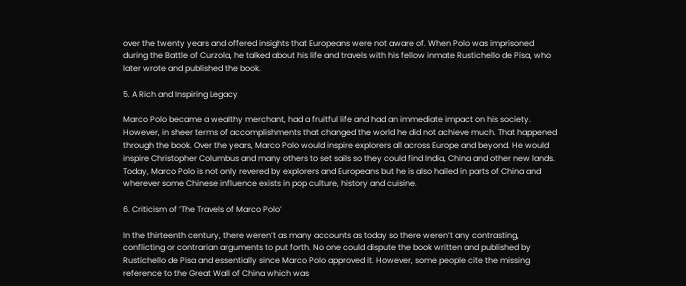over the twenty years and offered insights that Europeans were not aware of. When Polo was imprisoned during the Battle of Curzola, he talked about his life and travels with his fellow inmate Rustichello de Pisa, who later wrote and published the book.

5. A Rich and Inspiring Legacy

Marco Polo became a wealthy merchant, had a fruitful life and had an immediate impact on his society. However, in sheer terms of accomplishments that changed the world he did not achieve much. That happened through the book. Over the years, Marco Polo would inspire explorers all across Europe and beyond. He would inspire Christopher Columbus and many others to set sails so they could find India, China and other new lands. Today, Marco Polo is not only revered by explorers and Europeans but he is also hailed in parts of China and wherever some Chinese influence exists in pop culture, history and cuisine.

6. Criticism of ‘The Travels of Marco Polo’

In the thirteenth century, there weren’t as many accounts as today so there weren’t any contrasting, conflicting or contrarian arguments to put forth. No one could dispute the book written and published by Rustichello de Pisa and essentially since Marco Polo approved it. However, some people cite the missing reference to the Great Wall of China which was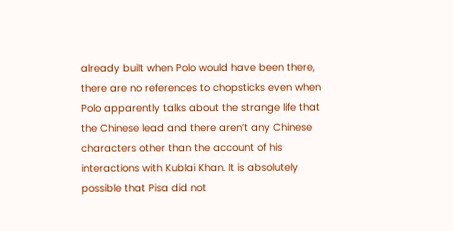already built when Polo would have been there, there are no references to chopsticks even when Polo apparently talks about the strange life that the Chinese lead and there aren’t any Chinese characters other than the account of his interactions with Kublai Khan. It is absolutely possible that Pisa did not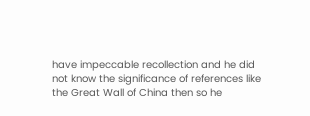have impeccable recollection and he did not know the significance of references like the Great Wall of China then so he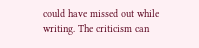could have missed out while writing. The criticism can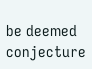be deemed conjecture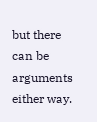but there can be arguments either way.